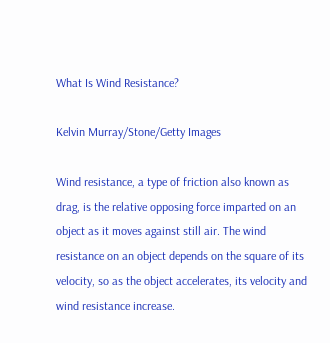What Is Wind Resistance?

Kelvin Murray/Stone/Getty Images

Wind resistance, a type of friction also known as drag, is the relative opposing force imparted on an object as it moves against still air. The wind resistance on an object depends on the square of its velocity, so as the object accelerates, its velocity and wind resistance increase.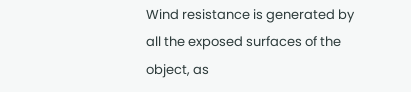Wind resistance is generated by all the exposed surfaces of the object, as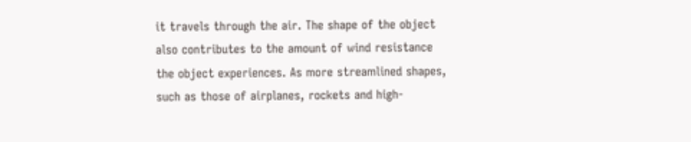it travels through the air. The shape of the object also contributes to the amount of wind resistance the object experiences. As more streamlined shapes, such as those of airplanes, rockets and high-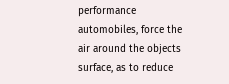performance automobiles, force the air around the objects surface, as to reduce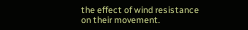the effect of wind resistance on their movement.